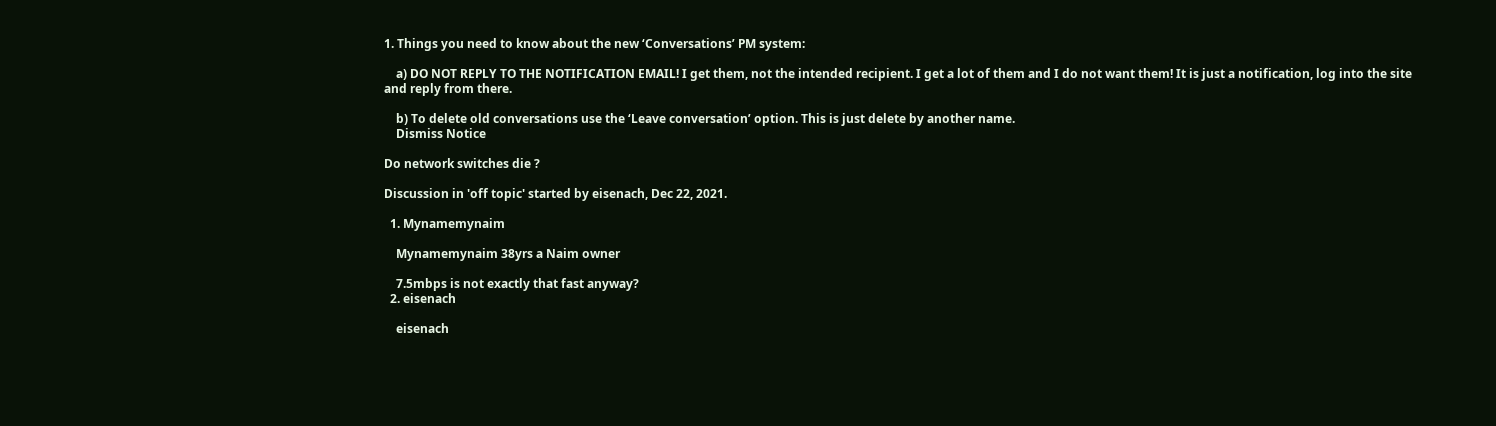1. Things you need to know about the new ‘Conversations’ PM system:

    a) DO NOT REPLY TO THE NOTIFICATION EMAIL! I get them, not the intended recipient. I get a lot of them and I do not want them! It is just a notification, log into the site and reply from there.

    b) To delete old conversations use the ‘Leave conversation’ option. This is just delete by another name.
    Dismiss Notice

Do network switches die ?

Discussion in 'off topic' started by eisenach, Dec 22, 2021.

  1. Mynamemynaim

    Mynamemynaim 38yrs a Naim owner

    7.5mbps is not exactly that fast anyway?
  2. eisenach

    eisenach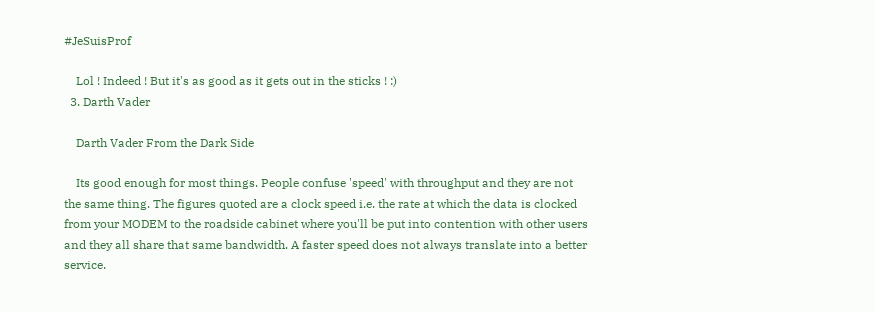#JeSuisProf

    Lol ! Indeed ! But it's as good as it gets out in the sticks ! :)
  3. Darth Vader

    Darth Vader From the Dark Side

    Its good enough for most things. People confuse 'speed' with throughput and they are not the same thing. The figures quoted are a clock speed i.e. the rate at which the data is clocked from your MODEM to the roadside cabinet where you'll be put into contention with other users and they all share that same bandwidth. A faster speed does not always translate into a better service.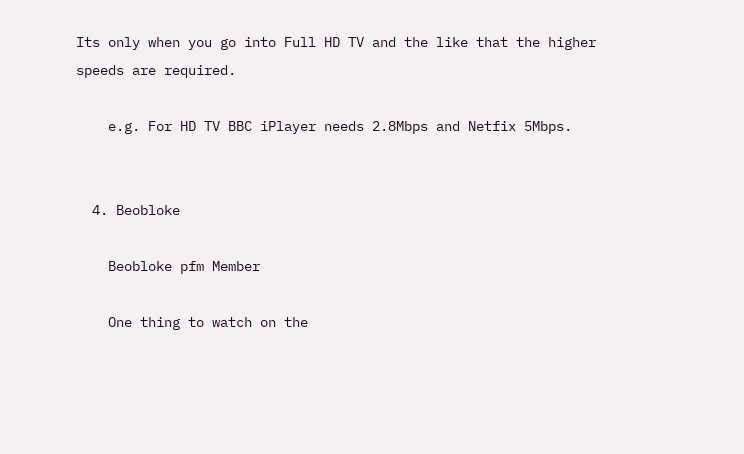Its only when you go into Full HD TV and the like that the higher speeds are required.

    e.g. For HD TV BBC iPlayer needs 2.8Mbps and Netfix 5Mbps.


  4. Beobloke

    Beobloke pfm Member

    One thing to watch on the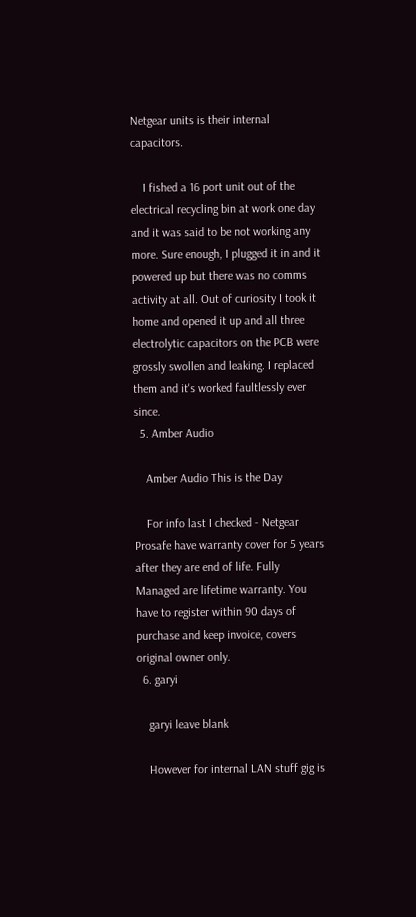Netgear units is their internal capacitors.

    I fished a 16 port unit out of the electrical recycling bin at work one day and it was said to be not working any more. Sure enough, I plugged it in and it powered up but there was no comms activity at all. Out of curiosity I took it home and opened it up and all three electrolytic capacitors on the PCB were grossly swollen and leaking. I replaced them and it's worked faultlessly ever since.
  5. Amber Audio

    Amber Audio This is the Day

    For info last I checked - Netgear Prosafe have warranty cover for 5 years after they are end of life. Fully Managed are lifetime warranty. You have to register within 90 days of purchase and keep invoice, covers original owner only.
  6. garyi

    garyi leave blank

    However for internal LAN stuff gig is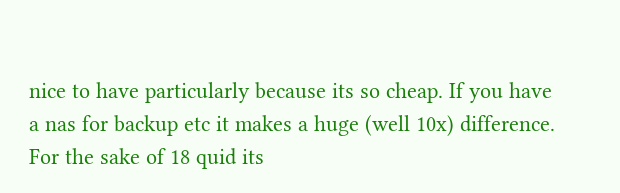nice to have particularly because its so cheap. If you have a nas for backup etc it makes a huge (well 10x) difference. For the sake of 18 quid its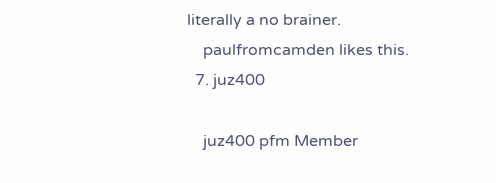literally a no brainer.
    paulfromcamden likes this.
  7. juz400

    juz400 pfm Member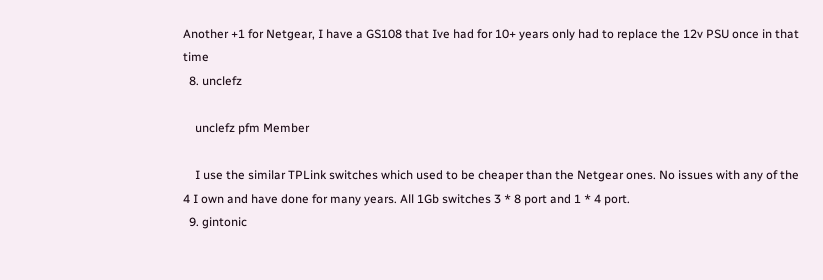Another +1 for Netgear, I have a GS108 that Ive had for 10+ years only had to replace the 12v PSU once in that time
  8. unclefz

    unclefz pfm Member

    I use the similar TPLink switches which used to be cheaper than the Netgear ones. No issues with any of the 4 I own and have done for many years. All 1Gb switches 3 * 8 port and 1 * 4 port.
  9. gintonic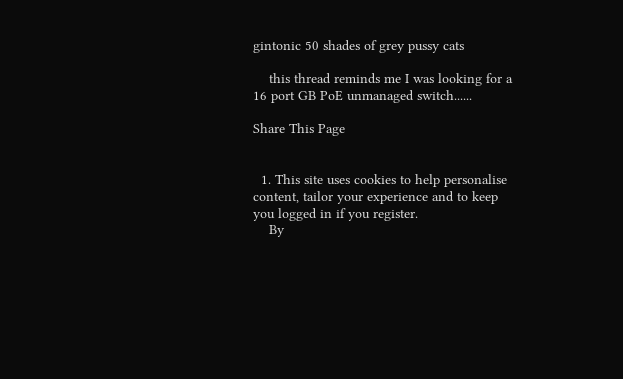gintonic 50 shades of grey pussy cats

    this thread reminds me I was looking for a 16 port GB PoE unmanaged switch......

Share This Page


  1. This site uses cookies to help personalise content, tailor your experience and to keep you logged in if you register.
    By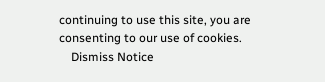continuing to use this site, you are consenting to our use of cookies.
    Dismiss Notice